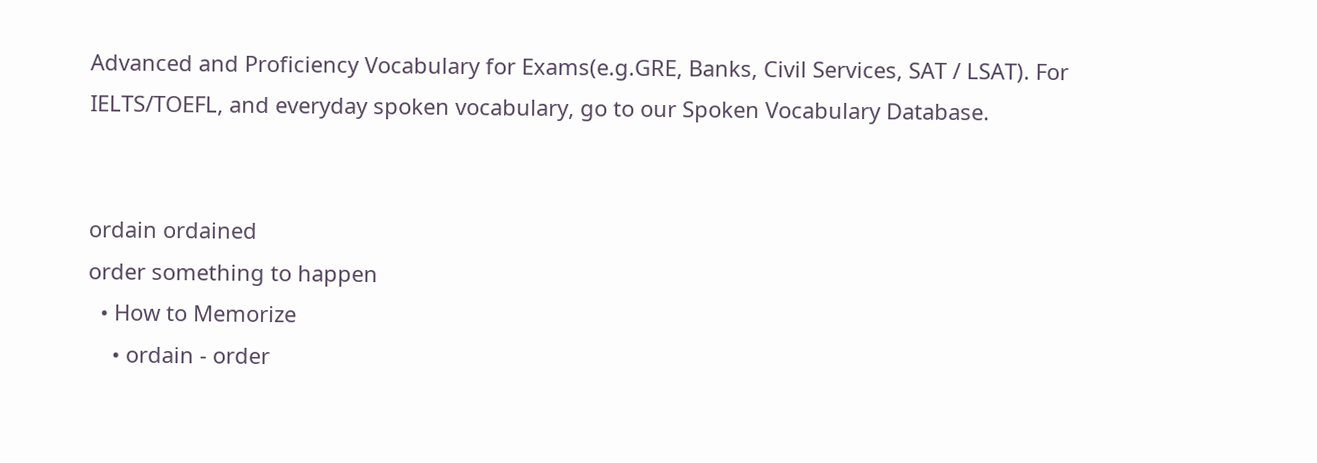Advanced and Proficiency Vocabulary for Exams(e.g.GRE, Banks, Civil Services, SAT / LSAT). For IELTS/TOEFL, and everyday spoken vocabulary, go to our Spoken Vocabulary Database.


ordain ordained
order something to happen
  • How to Memorize
    • ordain - order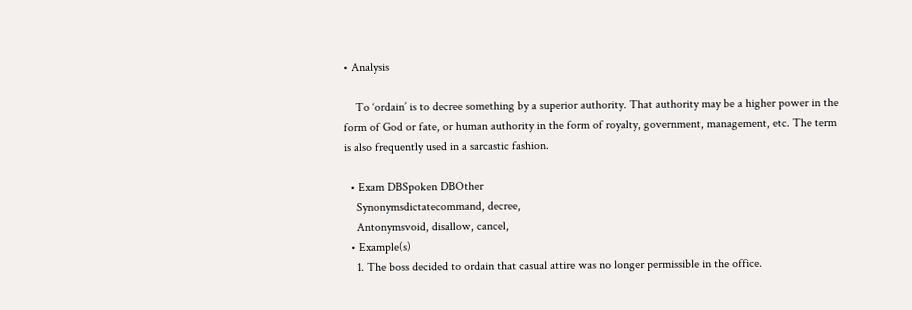• Analysis

    To ‘ordain’ is to decree something by a superior authority. That authority may be a higher power in the form of God or fate, or human authority in the form of royalty, government, management, etc. The term is also frequently used in a sarcastic fashion.

  • Exam DBSpoken DBOther
    Synonymsdictatecommand, decree,
    Antonymsvoid, disallow, cancel,
  • Example(s)
    1. The boss decided to ordain that casual attire was no longer permissible in the office.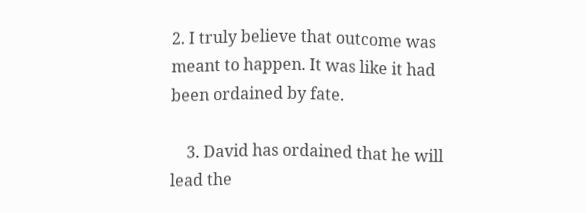2. I truly believe that outcome was meant to happen. It was like it had been ordained by fate.

    3. David has ordained that he will lead the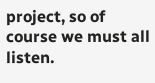project, so of course we must all listen.